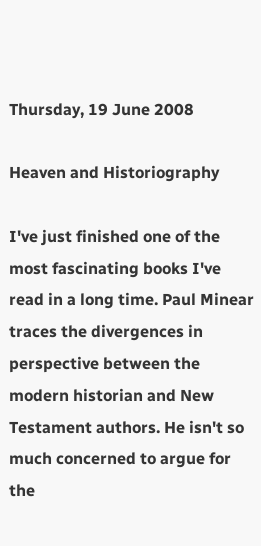Thursday, 19 June 2008

Heaven and Historiography

I've just finished one of the most fascinating books I've read in a long time. Paul Minear traces the divergences in perspective between the modern historian and New Testament authors. He isn't so much concerned to argue for the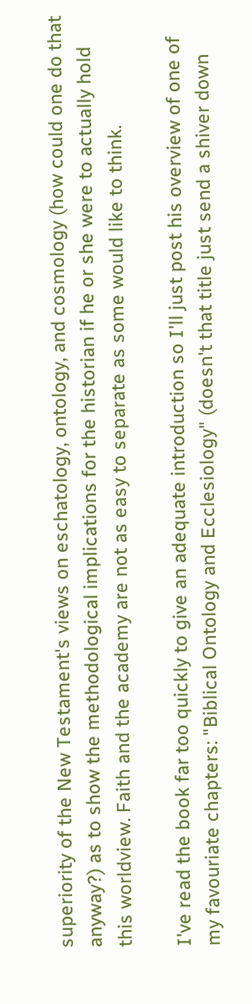superiority of the New Testament's views on eschatology, ontology, and cosmology (how could one do that anyway?) as to show the methodological implications for the historian if he or she were to actually hold this worldview. Faith and the academy are not as easy to separate as some would like to think.

I've read the book far too quickly to give an adequate introduction so I'll just post his overview of one of my favouriate chapters: "Biblical Ontology and Ecclesiology" (doesn't that title just send a shiver down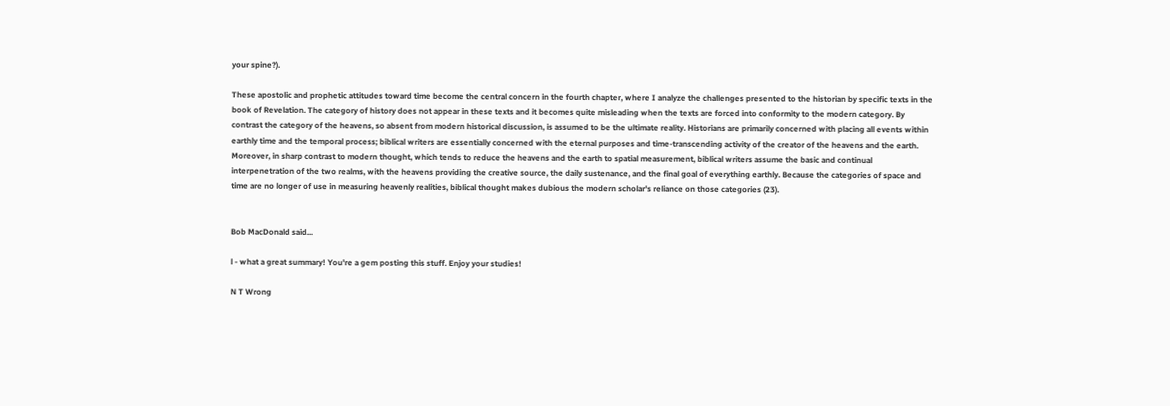your spine?).

These apostolic and prophetic attitudes toward time become the central concern in the fourth chapter, where I analyze the challenges presented to the historian by specific texts in the book of Revelation. The category of history does not appear in these texts and it becomes quite misleading when the texts are forced into conformity to the modern category. By contrast the category of the heavens, so absent from modern historical discussion, is assumed to be the ultimate reality. Historians are primarily concerned with placing all events within earthly time and the temporal process; biblical writers are essentially concerned with the eternal purposes and time-transcending activity of the creator of the heavens and the earth. Moreover, in sharp contrast to modern thought, which tends to reduce the heavens and the earth to spatial measurement, biblical writers assume the basic and continual interpenetration of the two realms, with the heavens providing the creative source, the daily sustenance, and the final goal of everything earthly. Because the categories of space and time are no longer of use in measuring heavenly realities, biblical thought makes dubious the modern scholar's reliance on those categories (23).


Bob MacDonald said...

l - what a great summary! You're a gem posting this stuff. Enjoy your studies!

N T Wrong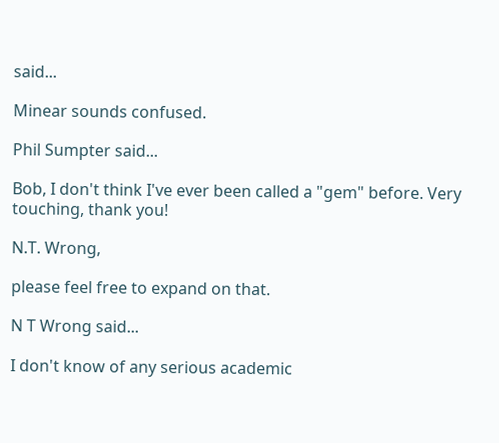said...

Minear sounds confused.

Phil Sumpter said...

Bob, I don't think I've ever been called a "gem" before. Very touching, thank you!

N.T. Wrong,

please feel free to expand on that.

N T Wrong said...

I don't know of any serious academic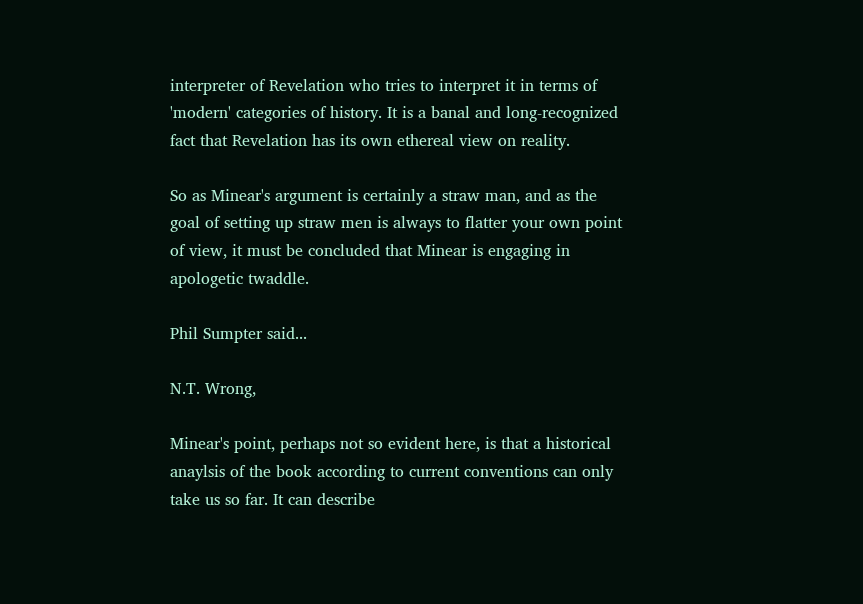interpreter of Revelation who tries to interpret it in terms of 'modern' categories of history. It is a banal and long-recognized fact that Revelation has its own ethereal view on reality.

So as Minear's argument is certainly a straw man, and as the goal of setting up straw men is always to flatter your own point of view, it must be concluded that Minear is engaging in apologetic twaddle.

Phil Sumpter said...

N.T. Wrong,

Minear's point, perhaps not so evident here, is that a historical anaylsis of the book according to current conventions can only take us so far. It can describe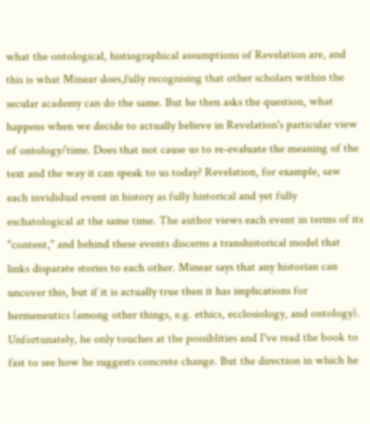what the ontological, histiographical assumptions of Revelation are, and this is what Minear does,fully recognising that other scholars within the secular academy can do the same. But he then asks the question, what happens when we decide to actually believe in Revelation's particular view of ontology/time. Does that not cause us to re-evaluate the meaning of the text and the way it can speak to us today? Revelation, for example, saw each invididual event in history as fully historical and yet fully eschatological at the same time. The author views each event in terms of its "content," and behind these events discerns a transhistorical model that links disparate stories to each other. Minear says that any historian can uncover this, but if it is actually true then it has implications for hermeneutics (among other things, e.g. ethics, ecclosiology, and ontology). Unfortunately, he only touches at the possiblities and I've read the book to fast to see how he suggests concrete change. But the direction in which he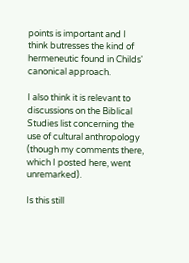points is important and I think butresses the kind of hermeneutic found in Childs' canonical approach.

I also think it is relevant to discussions on the Biblical Studies list concerning the use of cultural anthropology (though my comments there, which I posted here, went unremarked).

Is this still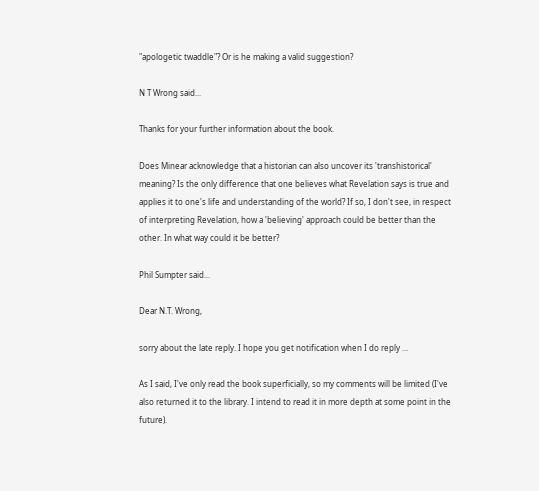"apologetic twaddle"? Or is he making a valid suggestion?

N T Wrong said...

Thanks for your further information about the book.

Does Minear acknowledge that a historian can also uncover its 'transhistorical' meaning? Is the only difference that one believes what Revelation says is true and applies it to one's life and understanding of the world? If so, I don't see, in respect of interpreting Revelation, how a 'believing' approach could be better than the other. In what way could it be better?

Phil Sumpter said...

Dear N.T. Wrong,

sorry about the late reply. I hope you get notification when I do reply ...

As I said, I've only read the book superficially, so my comments will be limited (I've also returned it to the library. I intend to read it in more depth at some point in the future).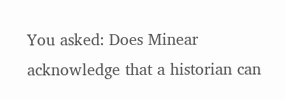You asked: Does Minear acknowledge that a historian can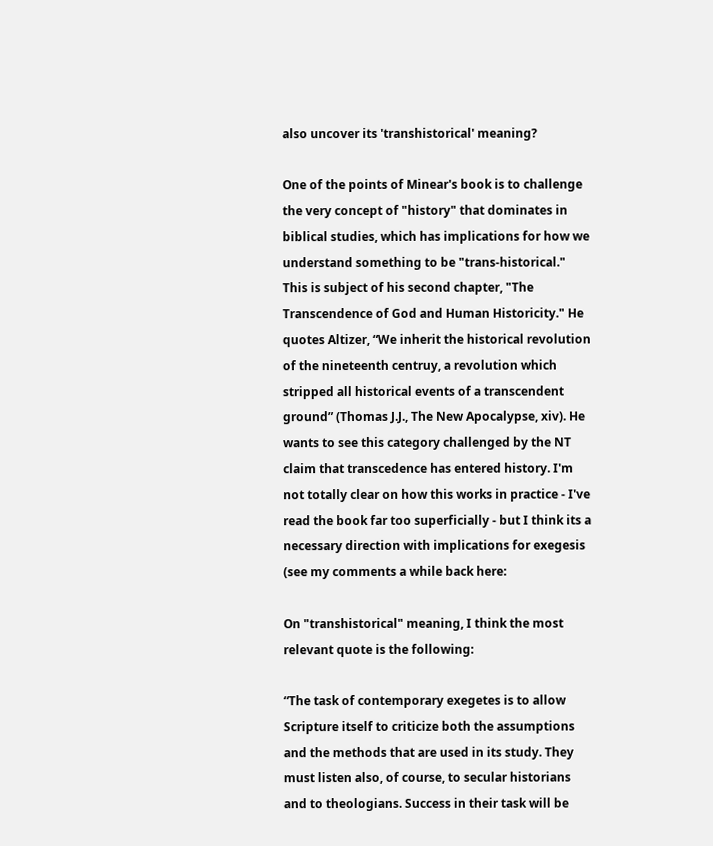also uncover its 'transhistorical' meaning?

One of the points of Minear's book is to challenge the very concept of "history" that dominates in biblical studies, which has implications for how we understand something to be "trans-historical." This is subject of his second chapter, "The Transcendence of God and Human Historicity." He quotes Altizer, “We inherit the historical revolution of the nineteenth centruy, a revolution which stripped all historical events of a transcendent ground” (Thomas J.J., The New Apocalypse, xiv). He wants to see this category challenged by the NT claim that transcedence has entered history. I'm not totally clear on how this works in practice - I've read the book far too superficially - but I think its a necessary direction with implications for exegesis (see my comments a while back here:

On "transhistorical" meaning, I think the most relevant quote is the following:

“The task of contemporary exegetes is to allow Scripture itself to criticize both the assumptions and the methods that are used in its study. They must listen also, of course, to secular historians and to theologians. Success in their task will be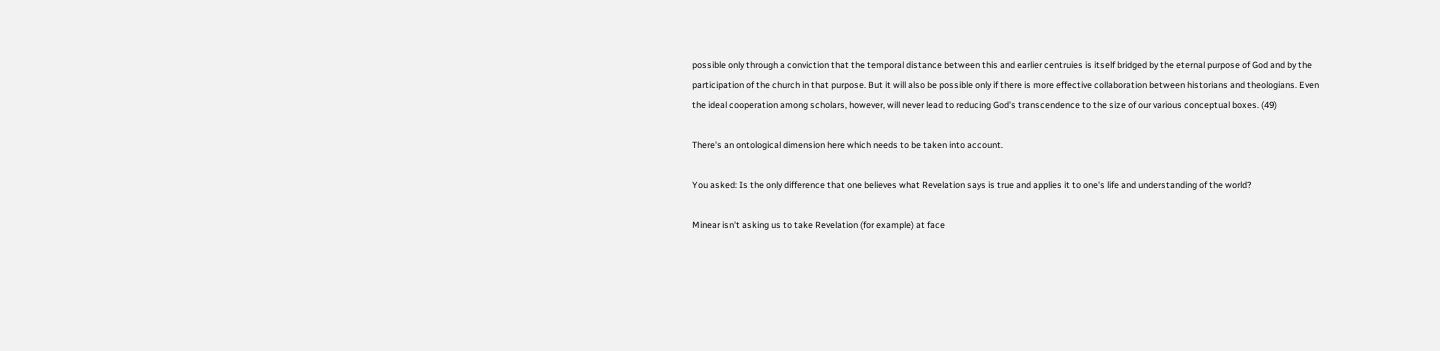possible only through a conviction that the temporal distance between this and earlier centruies is itself bridged by the eternal purpose of God and by the participation of the church in that purpose. But it will also be possible only if there is more effective collaboration between historians and theologians. Even the ideal cooperation among scholars, however, will never lead to reducing God's transcendence to the size of our various conceptual boxes. (49)

There's an ontological dimension here which needs to be taken into account.

You asked: Is the only difference that one believes what Revelation says is true and applies it to one's life and understanding of the world?

Minear isn't asking us to take Revelation (for example) at face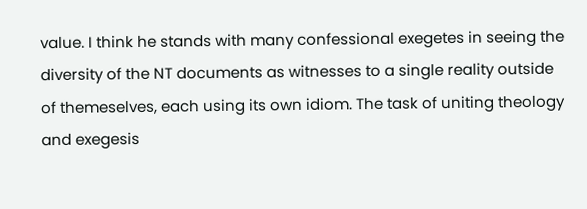value. I think he stands with many confessional exegetes in seeing the diversity of the NT documents as witnesses to a single reality outside of themeselves, each using its own idiom. The task of uniting theology and exegesis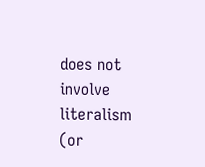does not involve literalism (or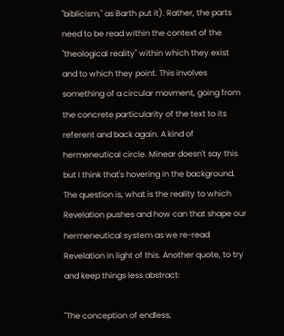"biblicism," as Barth put it). Rather, the parts need to be read within the context of the "theological reality" within which they exist and to which they point. This involves something of a circular movment, going from the concrete particularity of the text to its referent and back again. A kind of hermeneutical circle. Minear doesn't say this but I think that's hovering in the background. The question is, what is the reality to which Revelation pushes and how can that shape our hermeneutical system as we re-read Revelation in light of this. Another quote, to try and keep things less abstract:

"The conception of endless,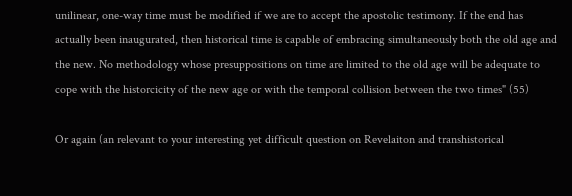unilinear, one-way time must be modified if we are to accept the apostolic testimony. If the end has actually been inaugurated, then historical time is capable of embracing simultaneously both the old age and the new. No methodology whose presuppositions on time are limited to the old age will be adequate to cope with the historcicity of the new age or with the temporal collision between the two times" (55)

Or again (an relevant to your interesting yet difficult question on Revelaiton and transhistorical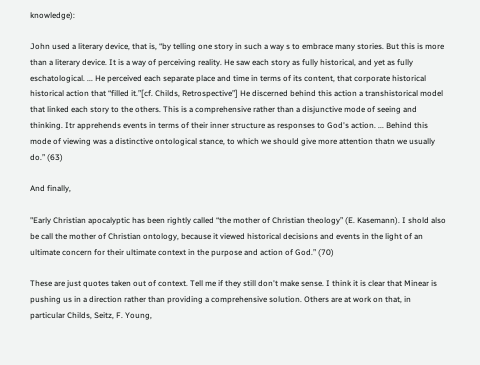knowledge):

John used a literary device, that is, “by telling one story in such a way s to embrace many stories. But this is more than a literary device. It is a way of perceiving reality. He saw each story as fully historical, and yet as fully eschatological. ... He perceived each separate place and time in terms of its content, that corporate historical historical action that “filled it.”[cf. Childs, Retrospective”] He discerned behind this action a transhistorical model that linked each story to the others. This is a comprehensive rather than a disjunctive mode of seeing and thinking. Itr apprehends events in terms of their inner structure as responses to God's action. ... Behind this mode of viewing was a distinctive ontological stance, to which we should give more attention thatn we usually do.” (63)

And finally,

"Early Christian apocalyptic has been rightly called “the mother of Christian theology” (E. Kasemann). I shold also be call the mother of Christian ontology, because it viewed historical decisions and events in the light of an ultimate concern for their ultimate context in the purpose and action of God.” (70)

These are just quotes taken out of context. Tell me if they still don't make sense. I think it is clear that Minear is pushing us in a direction rather than providing a comprehensive solution. Others are at work on that, in particular Childs, Seitz, F. Young,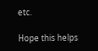etc.

Hope this helps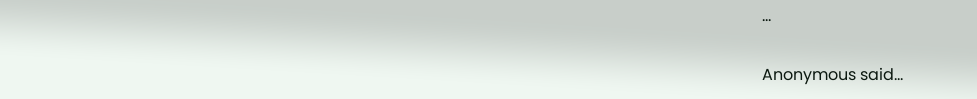...

Anonymous said...